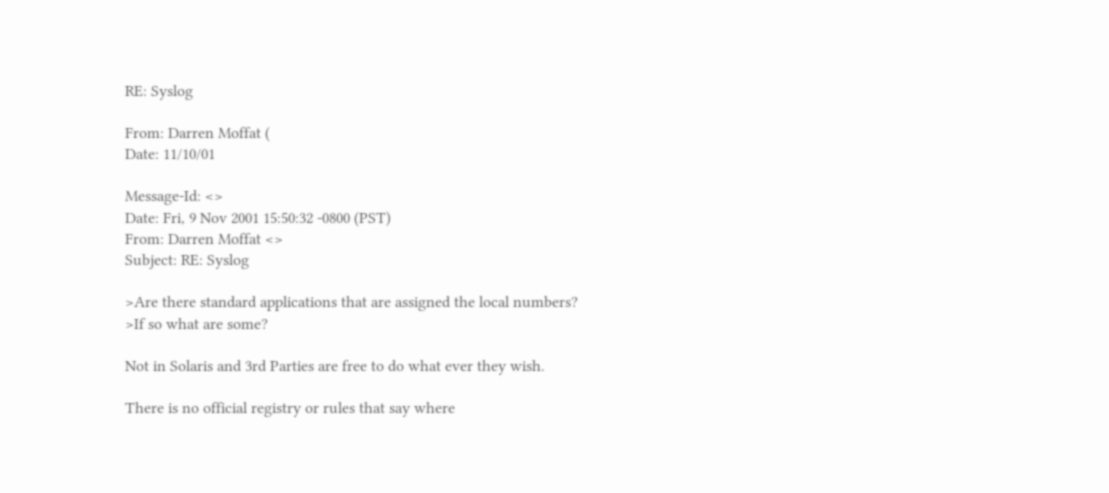RE: Syslog

From: Darren Moffat (
Date: 11/10/01

Message-Id: <>
Date: Fri, 9 Nov 2001 15:50:32 -0800 (PST)
From: Darren Moffat <>
Subject: RE: Syslog

>Are there standard applications that are assigned the local numbers?
>If so what are some?

Not in Solaris and 3rd Parties are free to do what ever they wish.

There is no official registry or rules that say where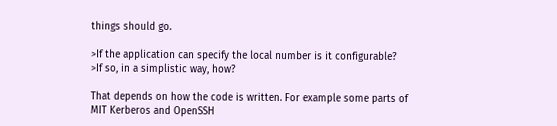things should go.

>If the application can specify the local number is it configurable?
>If so, in a simplistic way, how?

That depends on how the code is written. For example some parts of
MIT Kerberos and OpenSSH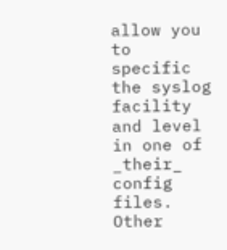allow you to specific the syslog facility
and level in one of _their_ config files. Other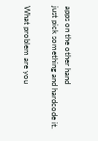apps on the other hand
just pick something and hardcode it.

What problem are you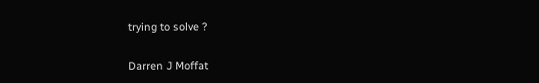trying to solve ?

Darren J Moffat